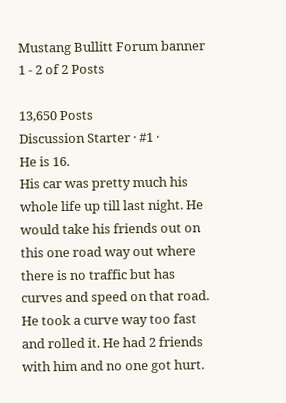Mustang Bullitt Forum banner
1 - 2 of 2 Posts

13,650 Posts
Discussion Starter · #1 ·
He is 16.
His car was pretty much his whole life up till last night. He would take his friends out on this one road way out where there is no traffic but has curves and speed on that road. He took a curve way too fast and rolled it. He had 2 friends with him and no one got hurt.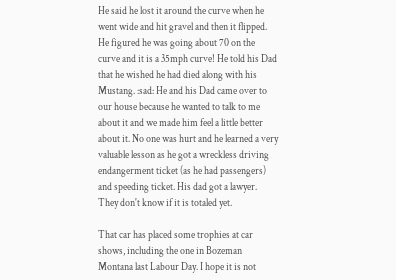He said he lost it around the curve when he went wide and hit gravel and then it flipped. He figured he was going about 70 on the curve and it is a 35mph curve! He told his Dad that he wished he had died along with his Mustang. :sad: He and his Dad came over to our house because he wanted to talk to me about it and we made him feel a little better about it. No one was hurt and he learned a very valuable lesson as he got a wreckless driving endangerment ticket (as he had passengers) and speeding ticket. His dad got a lawyer. They don't know if it is totaled yet.

That car has placed some trophies at car shows, including the one in Bozeman Montana last Labour Day. I hope it is not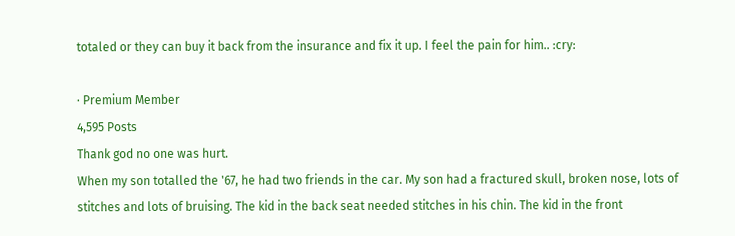totaled or they can buy it back from the insurance and fix it up. I feel the pain for him.. :cry:

· Premium Member
4,595 Posts
Thank god no one was hurt.
When my son totalled the '67, he had two friends in the car. My son had a fractured skull, broken nose, lots of stitches and lots of bruising. The kid in the back seat needed stitches in his chin. The kid in the front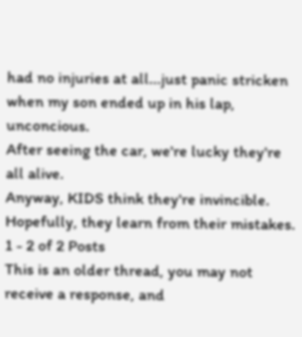had no injuries at all...just panic stricken when my son ended up in his lap, unconcious.
After seeing the car, we're lucky they're all alive.
Anyway, KIDS think they're invincible. Hopefully, they learn from their mistakes.
1 - 2 of 2 Posts
This is an older thread, you may not receive a response, and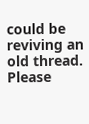could be reviving an old thread. Please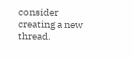consider creating a new thread.